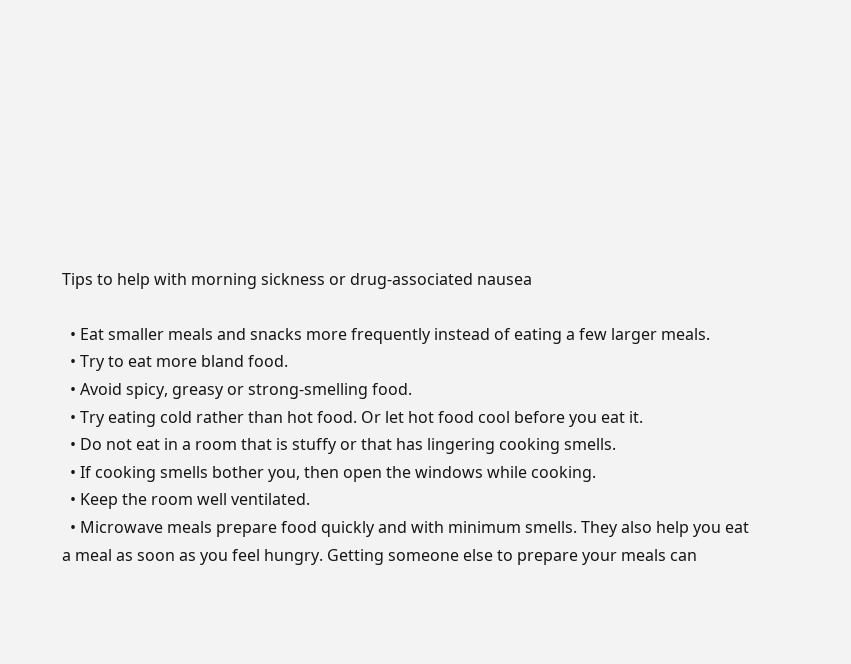Tips to help with morning sickness or drug-associated nausea

  • Eat smaller meals and snacks more frequently instead of eating a few larger meals.
  • Try to eat more bland food.
  • Avoid spicy, greasy or strong-smelling food.
  • Try eating cold rather than hot food. Or let hot food cool before you eat it.
  • Do not eat in a room that is stuffy or that has lingering cooking smells.
  • If cooking smells bother you, then open the windows while cooking.
  • Keep the room well ventilated.
  • Microwave meals prepare food quickly and with minimum smells. They also help you eat a meal as soon as you feel hungry. Getting someone else to prepare your meals can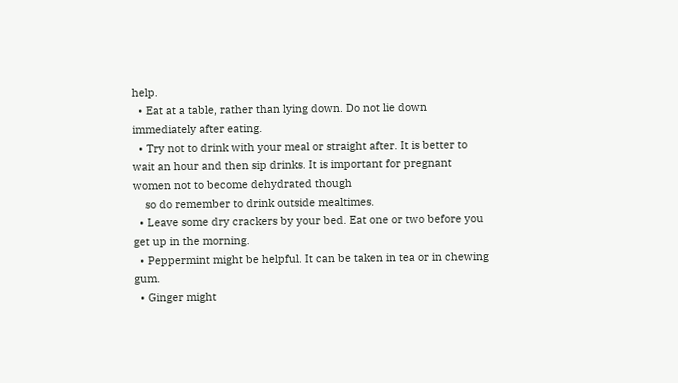help.
  • Eat at a table, rather than lying down. Do not lie down immediately after eating.
  • Try not to drink with your meal or straight after. It is better to wait an hour and then sip drinks. It is important for pregnant women not to become dehydrated though
    so do remember to drink outside mealtimes.
  • Leave some dry crackers by your bed. Eat one or two before you get up in the morning.
  • Peppermint might be helpful. It can be taken in tea or in chewing gum.
  • Ginger might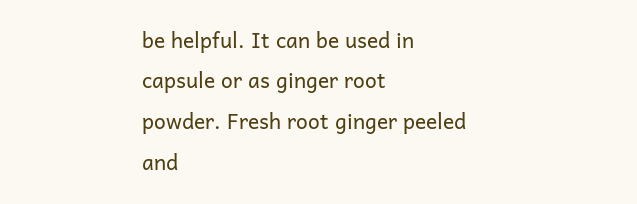be helpful. It can be used in capsule or as ginger root powder. Fresh root ginger peeled and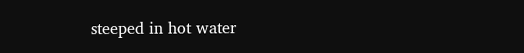steeped in hot water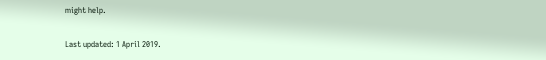might help.

Last updated: 1 April 2019.